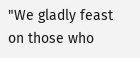"We gladly feast on those who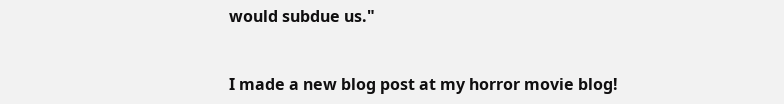would subdue us."


I made a new blog post at my horror movie blog!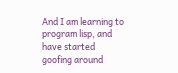And I am learning to program lisp, and have started goofing around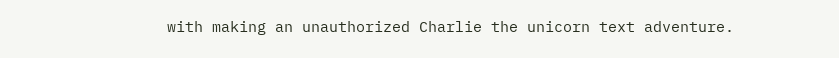with making an unauthorized Charlie the unicorn text adventure.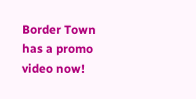Border Town has a promo video now!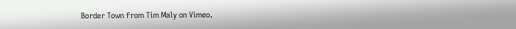Border Town from Tim Maly on Vimeo.